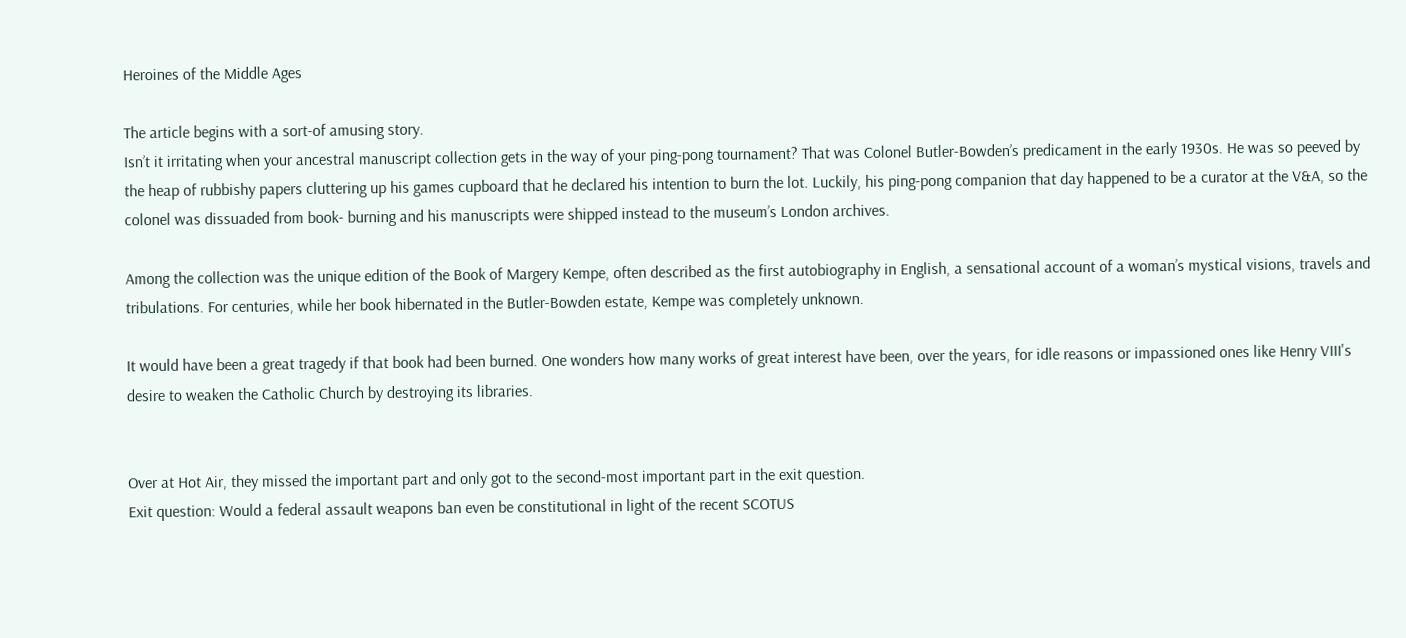Heroines of the Middle Ages

The article begins with a sort-of amusing story.
Isn’t it irritating when your ancestral manuscript collection gets in the way of your ping-pong tournament? That was Colonel Butler-Bowden’s predicament in the early 1930s. He was so peeved by the heap of rubbishy papers cluttering up his games cupboard that he declared his intention to burn the lot. Luckily, his ping-pong companion that day happened to be a curator at the V&A, so the colonel was dissuaded from book- burning and his manuscripts were shipped instead to the museum’s London archives.

Among the collection was the unique edition of the Book of Margery Kempe, often described as the first autobiography in English, a sensational account of a woman’s mystical visions, travels and tribulations. For centuries, while her book hibernated in the Butler-Bowden estate, Kempe was completely unknown.

It would have been a great tragedy if that book had been burned. One wonders how many works of great interest have been, over the years, for idle reasons or impassioned ones like Henry VIII's desire to weaken the Catholic Church by destroying its libraries.


Over at Hot Air, they missed the important part and only got to the second-most important part in the exit question.
Exit question: Would a federal assault weapons ban even be constitutional in light of the recent SCOTUS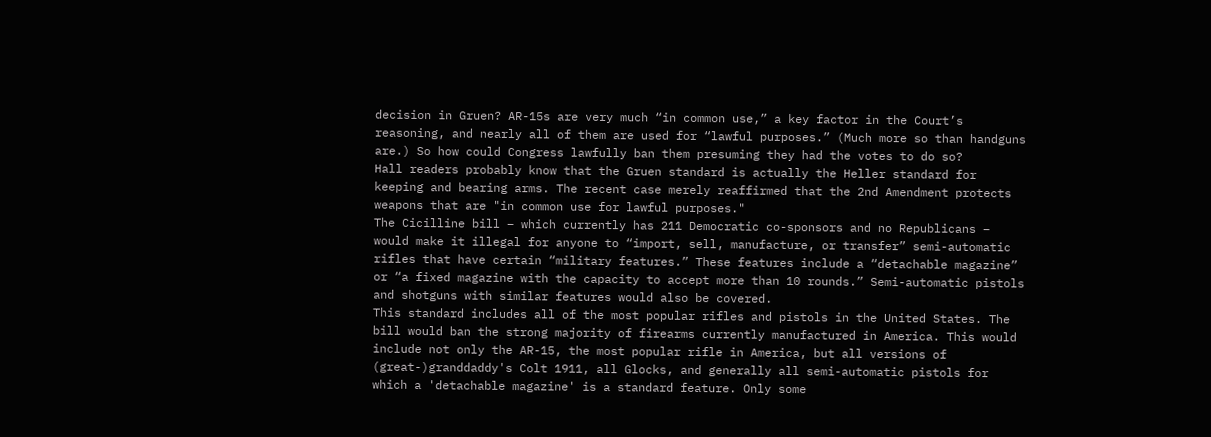decision in Gruen? AR-15s are very much “in common use,” a key factor in the Court’s reasoning, and nearly all of them are used for “lawful purposes.” (Much more so than handguns are.) So how could Congress lawfully ban them presuming they had the votes to do so?
Hall readers probably know that the Gruen standard is actually the Heller standard for keeping and bearing arms. The recent case merely reaffirmed that the 2nd Amendment protects weapons that are "in common use for lawful purposes."
The Cicilline bill – which currently has 211 Democratic co-sponsors and no Republicans – would make it illegal for anyone to “import, sell, manufacture, or transfer” semi-automatic rifles that have certain “military features.” These features include a “detachable magazine” or “a fixed magazine with the capacity to accept more than 10 rounds.” Semi-automatic pistols and shotguns with similar features would also be covered.
This standard includes all of the most popular rifles and pistols in the United States. The bill would ban the strong majority of firearms currently manufactured in America. This would include not only the AR-15, the most popular rifle in America, but all versions of (great-)granddaddy's Colt 1911, all Glocks, and generally all semi-automatic pistols for which a 'detachable magazine' is a standard feature. Only some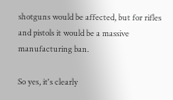shotguns would be affected, but for rifles and pistols it would be a massive manufacturing ban.

So yes, it's clearly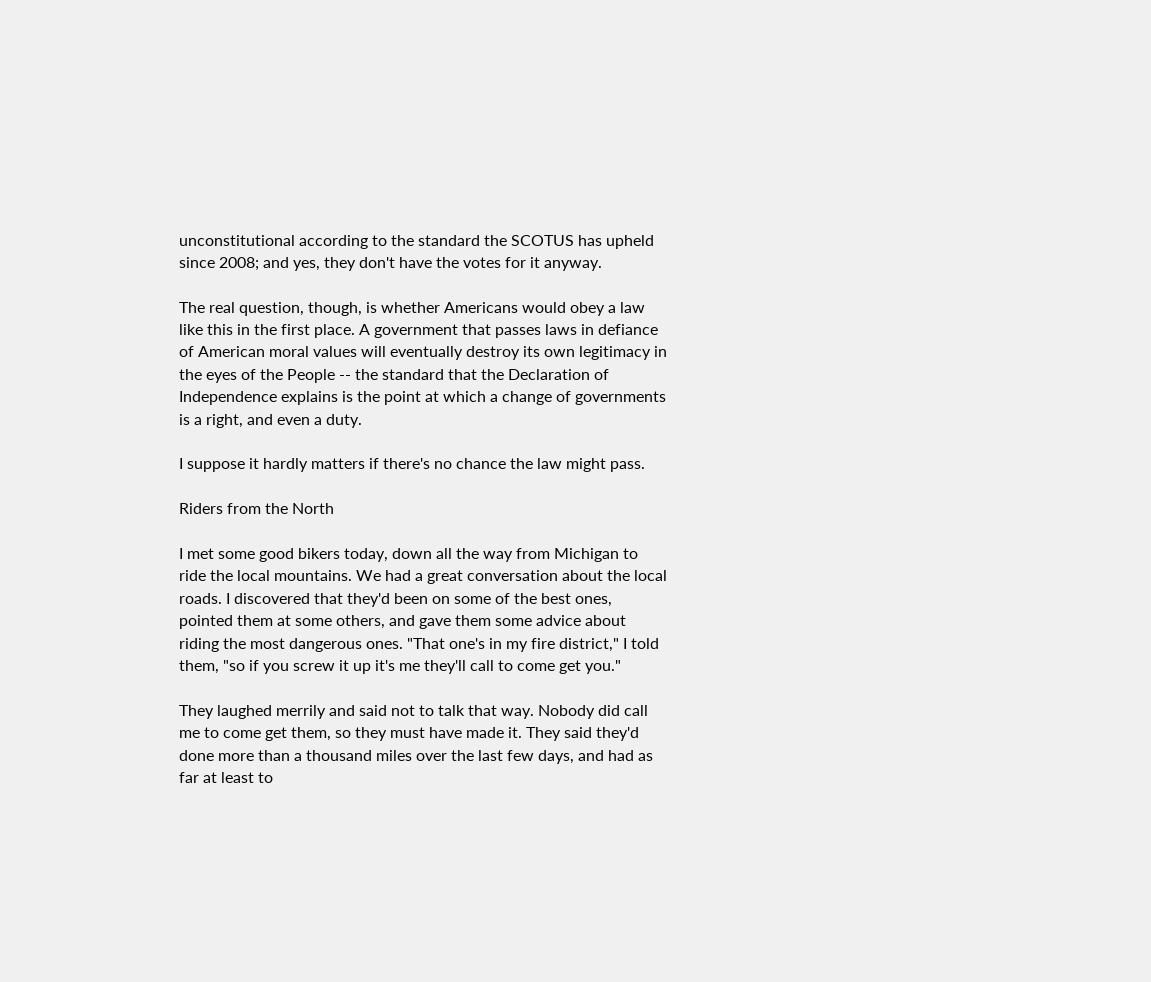unconstitutional according to the standard the SCOTUS has upheld since 2008; and yes, they don't have the votes for it anyway.

The real question, though, is whether Americans would obey a law like this in the first place. A government that passes laws in defiance of American moral values will eventually destroy its own legitimacy in the eyes of the People -- the standard that the Declaration of Independence explains is the point at which a change of governments is a right, and even a duty.

I suppose it hardly matters if there's no chance the law might pass.

Riders from the North

I met some good bikers today, down all the way from Michigan to ride the local mountains. We had a great conversation about the local roads. I discovered that they'd been on some of the best ones, pointed them at some others, and gave them some advice about riding the most dangerous ones. "That one's in my fire district," I told them, "so if you screw it up it's me they'll call to come get you."

They laughed merrily and said not to talk that way. Nobody did call me to come get them, so they must have made it. They said they'd done more than a thousand miles over the last few days, and had as far at least to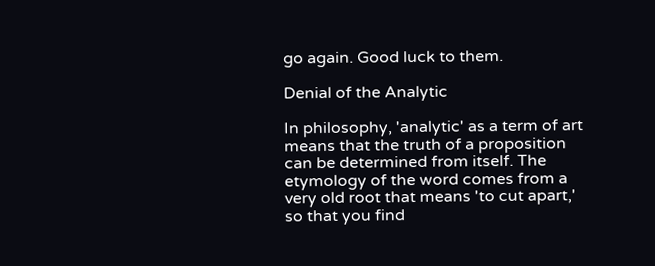go again. Good luck to them.

Denial of the Analytic

In philosophy, 'analytic' as a term of art means that the truth of a proposition can be determined from itself. The etymology of the word comes from a very old root that means 'to cut apart,' so that you find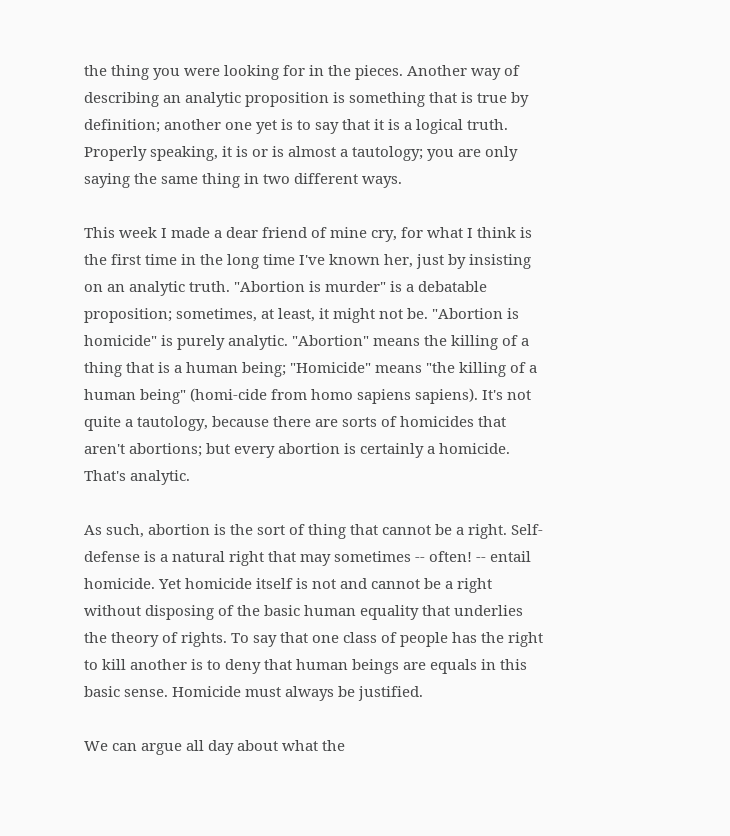the thing you were looking for in the pieces. Another way of describing an analytic proposition is something that is true by definition; another one yet is to say that it is a logical truth. Properly speaking, it is or is almost a tautology; you are only saying the same thing in two different ways.

This week I made a dear friend of mine cry, for what I think is the first time in the long time I've known her, just by insisting on an analytic truth. "Abortion is murder" is a debatable proposition; sometimes, at least, it might not be. "Abortion is homicide" is purely analytic. "Abortion" means the killing of a thing that is a human being; "Homicide" means "the killing of a human being" (homi-cide from homo sapiens sapiens). It's not quite a tautology, because there are sorts of homicides that aren't abortions; but every abortion is certainly a homicide. That's analytic.

As such, abortion is the sort of thing that cannot be a right. Self-defense is a natural right that may sometimes -- often! -- entail homicide. Yet homicide itself is not and cannot be a right without disposing of the basic human equality that underlies the theory of rights. To say that one class of people has the right to kill another is to deny that human beings are equals in this basic sense. Homicide must always be justified.

We can argue all day about what the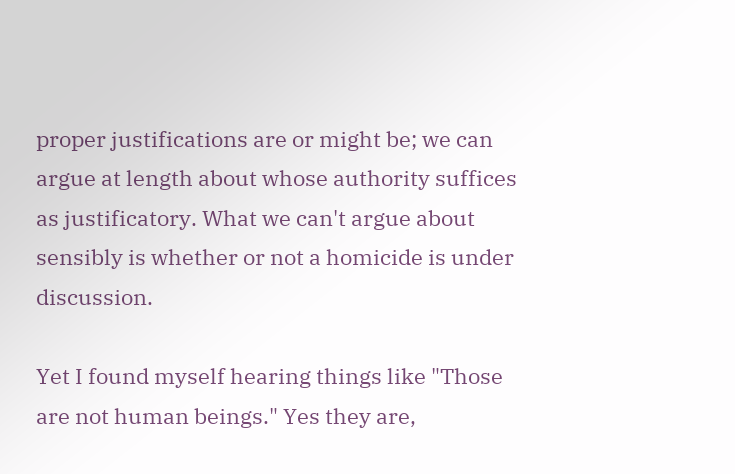proper justifications are or might be; we can argue at length about whose authority suffices as justificatory. What we can't argue about sensibly is whether or not a homicide is under discussion.

Yet I found myself hearing things like "Those are not human beings." Yes they are,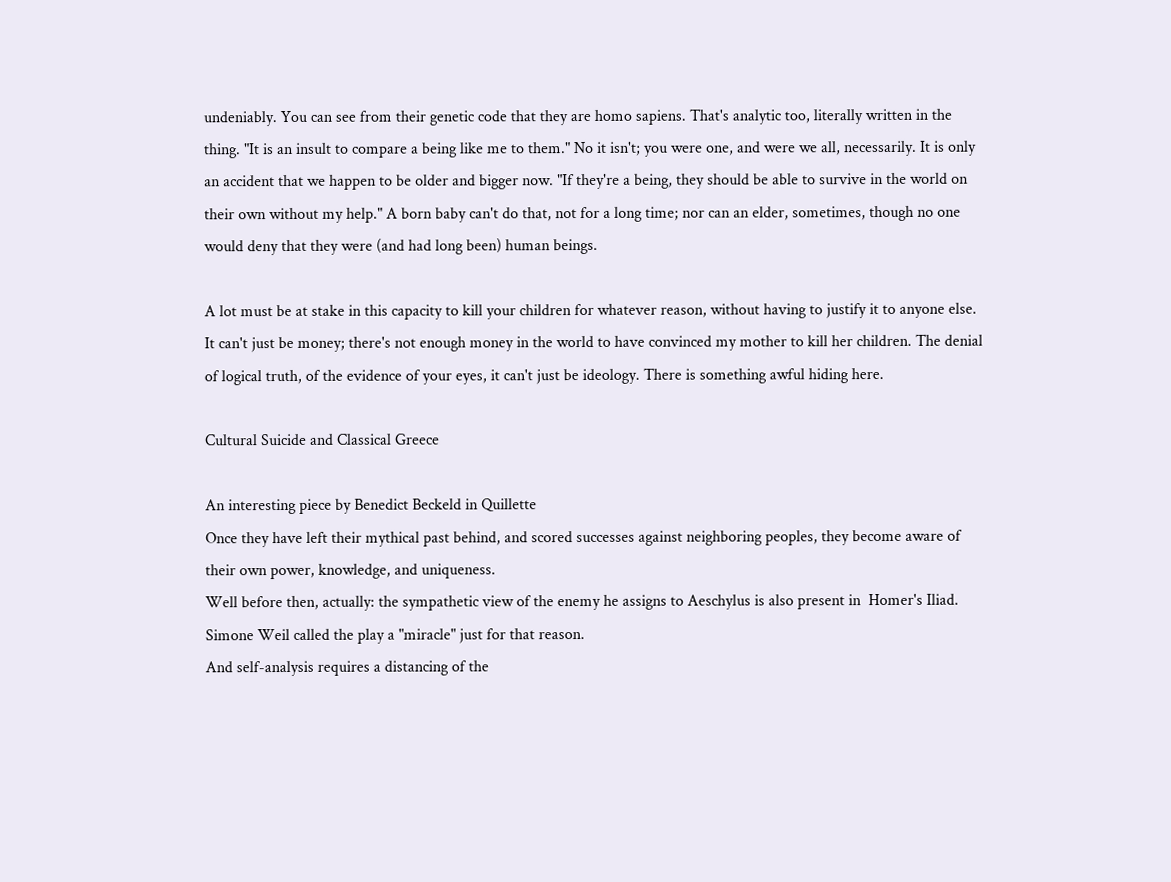undeniably. You can see from their genetic code that they are homo sapiens. That's analytic too, literally written in the thing. "It is an insult to compare a being like me to them." No it isn't; you were one, and were we all, necessarily. It is only an accident that we happen to be older and bigger now. "If they're a being, they should be able to survive in the world on their own without my help." A born baby can't do that, not for a long time; nor can an elder, sometimes, though no one would deny that they were (and had long been) human beings.

A lot must be at stake in this capacity to kill your children for whatever reason, without having to justify it to anyone else. It can't just be money; there's not enough money in the world to have convinced my mother to kill her children. The denial of logical truth, of the evidence of your eyes, it can't just be ideology. There is something awful hiding here.

Cultural Suicide and Classical Greece

An interesting piece by Benedict Beckeld in Quillette
Once they have left their mythical past behind, and scored successes against neighboring peoples, they become aware of their own power, knowledge, and uniqueness.
Well before then, actually: the sympathetic view of the enemy he assigns to Aeschylus is also present in  Homer's Iliad. Simone Weil called the play a "miracle" just for that reason.
And self-analysis requires a distancing of the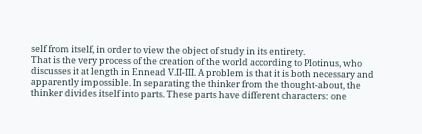self from itself, in order to view the object of study in its entirety.
That is the very process of the creation of the world according to Plotinus, who discusses it at length in Ennead V.II-III. A problem is that it is both necessary and apparently impossible. In separating the thinker from the thought-about, the thinker divides itself into parts. These parts have different characters: one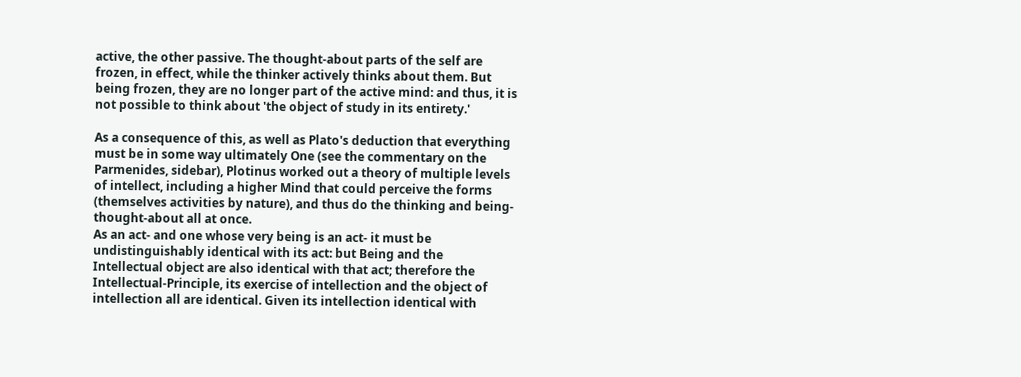active, the other passive. The thought-about parts of the self are frozen, in effect, while the thinker actively thinks about them. But being frozen, they are no longer part of the active mind: and thus, it is not possible to think about 'the object of study in its entirety.'

As a consequence of this, as well as Plato's deduction that everything must be in some way ultimately One (see the commentary on the Parmenides, sidebar), Plotinus worked out a theory of multiple levels of intellect, including a higher Mind that could perceive the forms (themselves activities by nature), and thus do the thinking and being-thought-about all at once.
As an act- and one whose very being is an act- it must be undistinguishably identical with its act: but Being and the Intellectual object are also identical with that act; therefore the Intellectual-Principle, its exercise of intellection and the object of intellection all are identical. Given its intellection identical with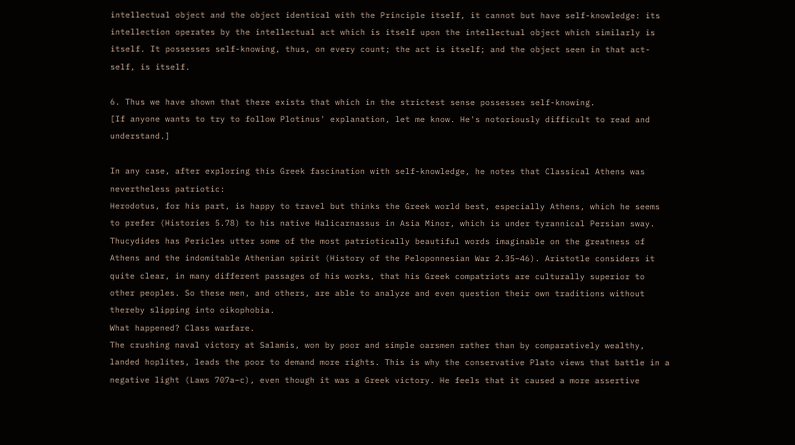intellectual object and the object identical with the Principle itself, it cannot but have self-knowledge: its intellection operates by the intellectual act which is itself upon the intellectual object which similarly is itself. It possesses self-knowing, thus, on every count; the act is itself; and the object seen in that act- self, is itself.

6. Thus we have shown that there exists that which in the strictest sense possesses self-knowing.
[If anyone wants to try to follow Plotinus' explanation, let me know. He's notoriously difficult to read and understand.]

In any case, after exploring this Greek fascination with self-knowledge, he notes that Classical Athens was nevertheless patriotic:
Herodotus, for his part, is happy to travel but thinks the Greek world best, especially Athens, which he seems to prefer (Histories 5.78) to his native Halicarnassus in Asia Minor, which is under tyrannical Persian sway. Thucydides has Pericles utter some of the most patriotically beautiful words imaginable on the greatness of Athens and the indomitable Athenian spirit (History of the Peloponnesian War 2.35–46). Aristotle considers it quite clear, in many different passages of his works, that his Greek compatriots are culturally superior to other peoples. So these men, and others, are able to analyze and even question their own traditions without thereby slipping into oikophobia.
What happened? Class warfare.
The crushing naval victory at Salamis, won by poor and simple oarsmen rather than by comparatively wealthy, landed hoplites, leads the poor to demand more rights. This is why the conservative Plato views that battle in a negative light (Laws 707a–c), even though it was a Greek victory. He feels that it caused a more assertive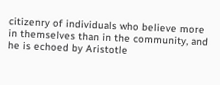citizenry of individuals who believe more in themselves than in the community, and he is echoed by Aristotle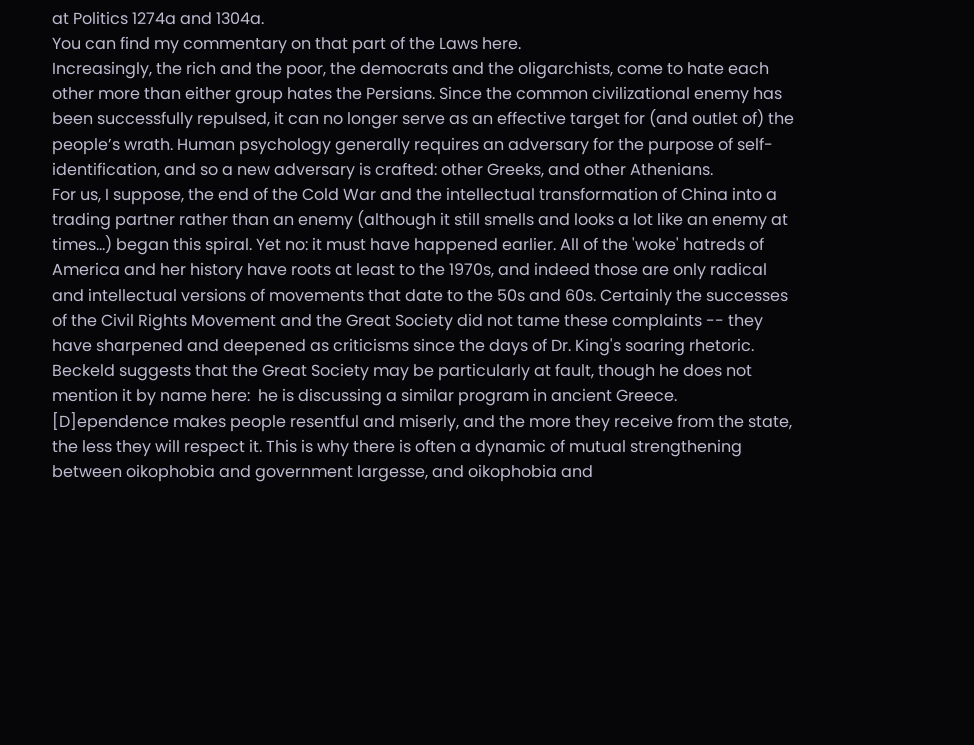at Politics 1274a and 1304a.
You can find my commentary on that part of the Laws here.
Increasingly, the rich and the poor, the democrats and the oligarchists, come to hate each other more than either group hates the Persians. Since the common civilizational enemy has been successfully repulsed, it can no longer serve as an effective target for (and outlet of) the people’s wrath. Human psychology generally requires an adversary for the purpose of self-identification, and so a new adversary is crafted: other Greeks, and other Athenians.
For us, I suppose, the end of the Cold War and the intellectual transformation of China into a trading partner rather than an enemy (although it still smells and looks a lot like an enemy at times...) began this spiral. Yet no: it must have happened earlier. All of the 'woke' hatreds of America and her history have roots at least to the 1970s, and indeed those are only radical and intellectual versions of movements that date to the 50s and 60s. Certainly the successes of the Civil Rights Movement and the Great Society did not tame these complaints -- they have sharpened and deepened as criticisms since the days of Dr. King's soaring rhetoric. Beckeld suggests that the Great Society may be particularly at fault, though he does not mention it by name here:  he is discussing a similar program in ancient Greece.
[D]ependence makes people resentful and miserly, and the more they receive from the state, the less they will respect it. This is why there is often a dynamic of mutual strengthening between oikophobia and government largesse, and oikophobia and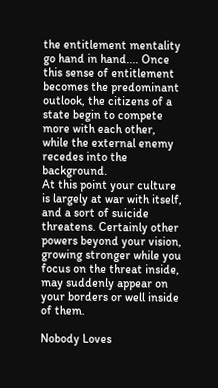the entitlement mentality go hand in hand.... Once this sense of entitlement becomes the predominant outlook, the citizens of a state begin to compete more with each other, while the external enemy recedes into the background.
At this point your culture is largely at war with itself, and a sort of suicide threatens. Certainly other powers beyond your vision, growing stronger while you focus on the threat inside, may suddenly appear on your borders or well inside of them.

Nobody Loves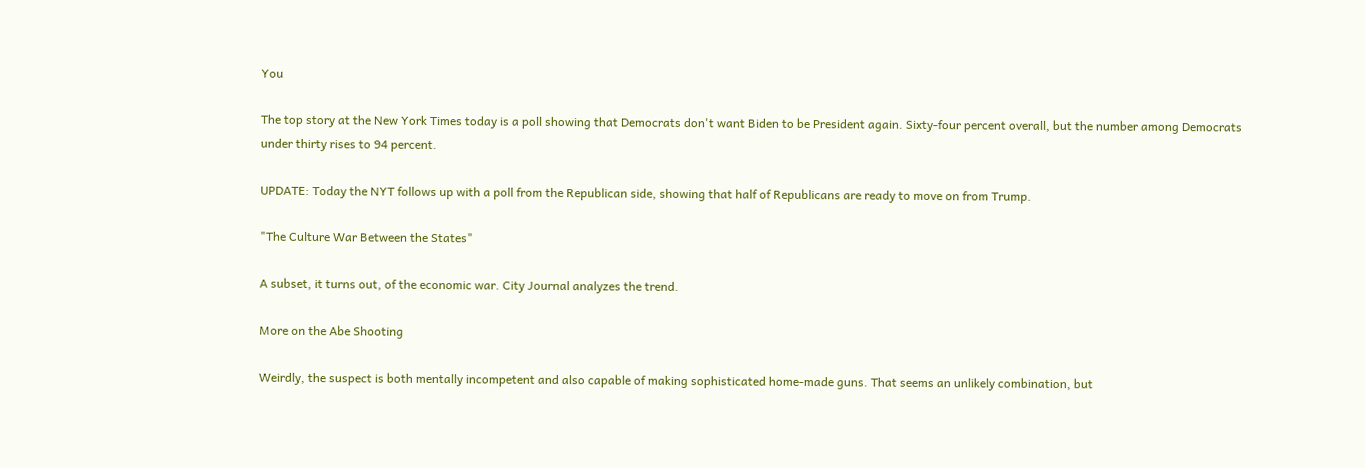You

The top story at the New York Times today is a poll showing that Democrats don't want Biden to be President again. Sixty-four percent overall, but the number among Democrats under thirty rises to 94 percent.

UPDATE: Today the NYT follows up with a poll from the Republican side, showing that half of Republicans are ready to move on from Trump.

"The Culture War Between the States"

A subset, it turns out, of the economic war. City Journal analyzes the trend.

More on the Abe Shooting

Weirdly, the suspect is both mentally incompetent and also capable of making sophisticated home-made guns. That seems an unlikely combination, but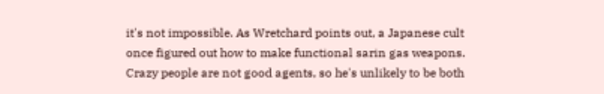it's not impossible. As Wretchard points out, a Japanese cult once figured out how to make functional sarin gas weapons. Crazy people are not good agents, so he's unlikely to be both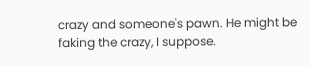crazy and someone's pawn. He might be faking the crazy, I suppose.